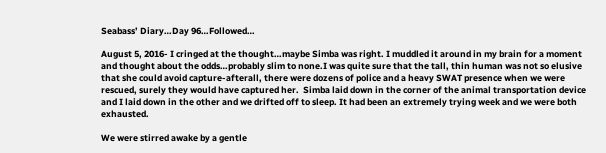Seabass’ Diary…Day 96…Followed…

August 5, 2016- I cringed at the thought…maybe Simba was right. I muddled it around in my brain for a moment and thought about the odds…probably slim to none.I was quite sure that the tall, thin human was not so elusive that she could avoid capture-afterall, there were dozens of police and a heavy SWAT presence when we were rescued, surely they would have captured her.  Simba laid down in the corner of the animal transportation device and I laid down in the other and we drifted off to sleep. It had been an extremely trying week and we were both exhausted.

We were stirred awake by a gentle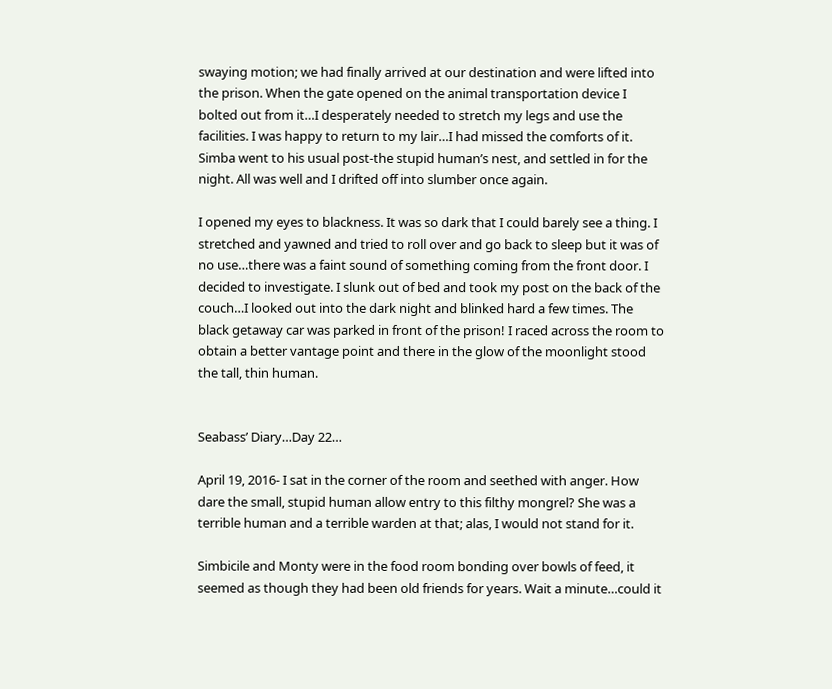swaying motion; we had finally arrived at our destination and were lifted into the prison. When the gate opened on the animal transportation device I bolted out from it…I desperately needed to stretch my legs and use the facilities. I was happy to return to my lair…I had missed the comforts of it. Simba went to his usual post-the stupid human’s nest, and settled in for the night. All was well and I drifted off into slumber once again.

I opened my eyes to blackness. It was so dark that I could barely see a thing. I stretched and yawned and tried to roll over and go back to sleep but it was of no use…there was a faint sound of something coming from the front door. I decided to investigate. I slunk out of bed and took my post on the back of the couch…I looked out into the dark night and blinked hard a few times. The black getaway car was parked in front of the prison! I raced across the room to obtain a better vantage point and there in the glow of the moonlight stood the tall, thin human.


Seabass’ Diary…Day 22…

April 19, 2016- I sat in the corner of the room and seethed with anger. How dare the small, stupid human allow entry to this filthy mongrel? She was a terrible human and a terrible warden at that; alas, I would not stand for it.

Simbicile and Monty were in the food room bonding over bowls of feed, it seemed as though they had been old friends for years. Wait a minute…could it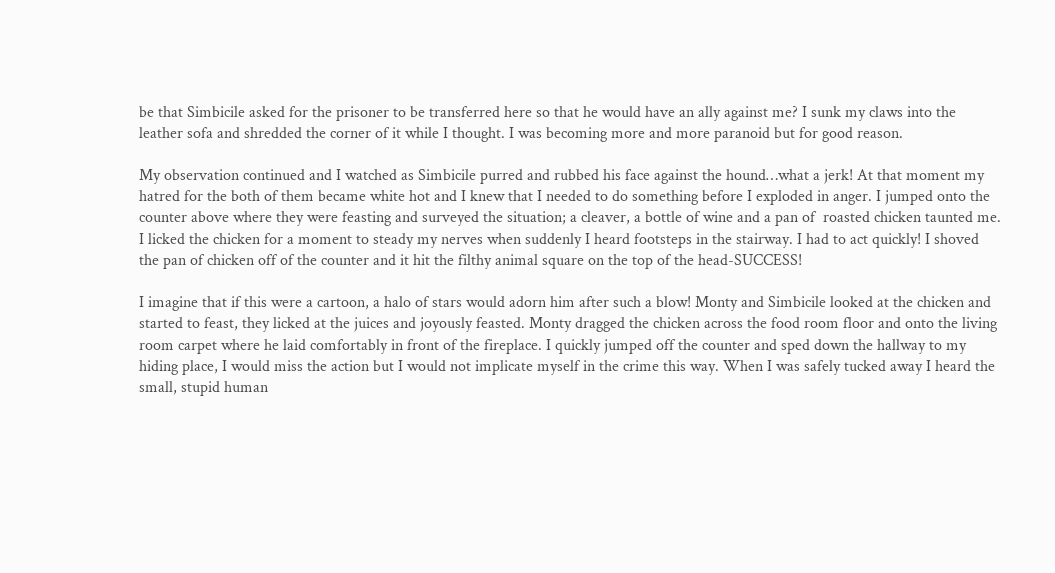be that Simbicile asked for the prisoner to be transferred here so that he would have an ally against me? I sunk my claws into the leather sofa and shredded the corner of it while I thought. I was becoming more and more paranoid but for good reason.

My observation continued and I watched as Simbicile purred and rubbed his face against the hound…what a jerk! At that moment my hatred for the both of them became white hot and I knew that I needed to do something before I exploded in anger. I jumped onto the counter above where they were feasting and surveyed the situation; a cleaver, a bottle of wine and a pan of  roasted chicken taunted me. I licked the chicken for a moment to steady my nerves when suddenly I heard footsteps in the stairway. I had to act quickly! I shoved the pan of chicken off of the counter and it hit the filthy animal square on the top of the head-SUCCESS!

I imagine that if this were a cartoon, a halo of stars would adorn him after such a blow! Monty and Simbicile looked at the chicken and started to feast, they licked at the juices and joyously feasted. Monty dragged the chicken across the food room floor and onto the living room carpet where he laid comfortably in front of the fireplace. I quickly jumped off the counter and sped down the hallway to my hiding place, I would miss the action but I would not implicate myself in the crime this way. When I was safely tucked away I heard the small, stupid human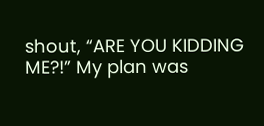shout, “ARE YOU KIDDING ME?!” My plan was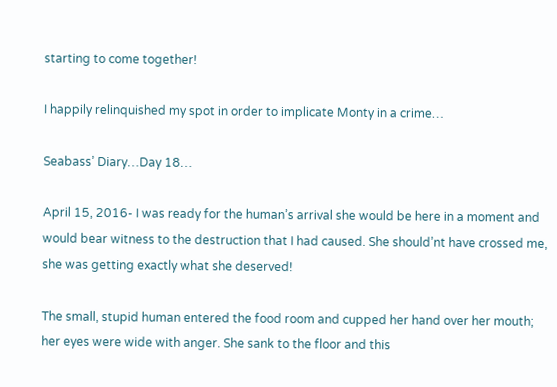starting to come together!

I happily relinquished my spot in order to implicate Monty in a crime…

Seabass’ Diary…Day 18…

April 15, 2016- I was ready for the human’s arrival she would be here in a moment and would bear witness to the destruction that I had caused. She should’nt have crossed me, she was getting exactly what she deserved!

The small, stupid human entered the food room and cupped her hand over her mouth; her eyes were wide with anger. She sank to the floor and this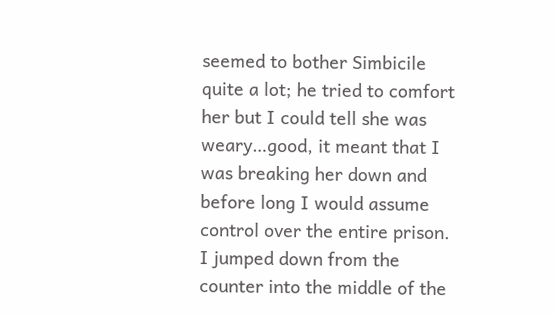seemed to bother Simbicile quite a lot; he tried to comfort her but I could tell she was weary…good, it meant that I was breaking her down and before long I would assume control over the entire prison. I jumped down from the counter into the middle of the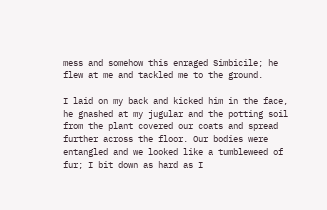mess and somehow this enraged Simbicile; he flew at me and tackled me to the ground.

I laid on my back and kicked him in the face, he gnashed at my jugular and the potting soil from the plant covered our coats and spread further across the floor. Our bodies were entangled and we looked like a tumbleweed of fur; I bit down as hard as I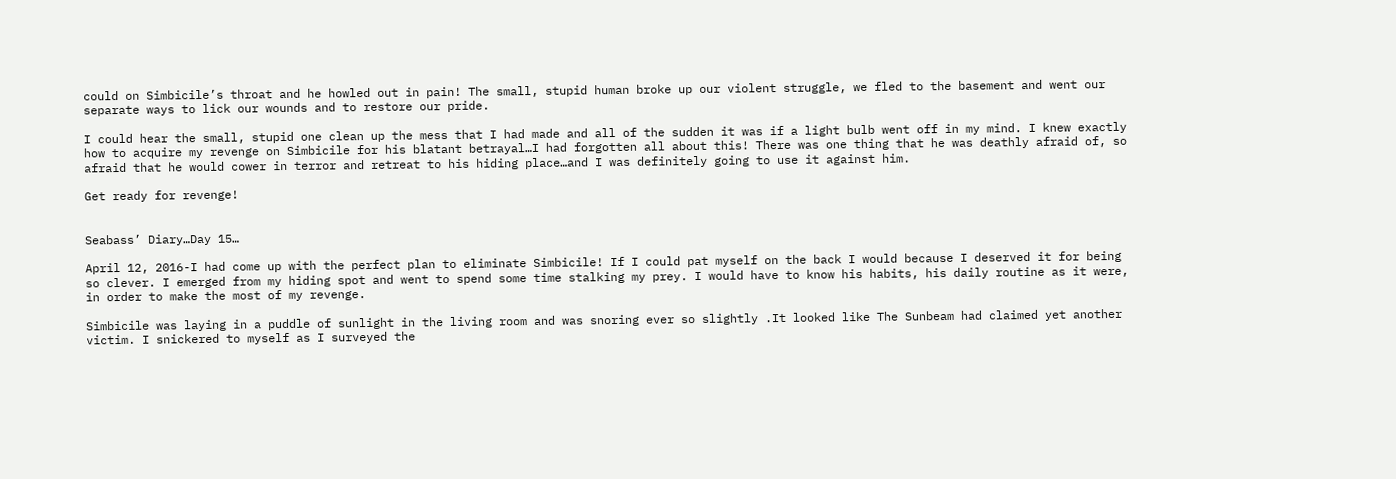could on Simbicile’s throat and he howled out in pain! The small, stupid human broke up our violent struggle, we fled to the basement and went our separate ways to lick our wounds and to restore our pride.

I could hear the small, stupid one clean up the mess that I had made and all of the sudden it was if a light bulb went off in my mind. I knew exactly how to acquire my revenge on Simbicile for his blatant betrayal…I had forgotten all about this! There was one thing that he was deathly afraid of, so afraid that he would cower in terror and retreat to his hiding place…and I was definitely going to use it against him.

Get ready for revenge!


Seabass’ Diary…Day 15…

April 12, 2016-I had come up with the perfect plan to eliminate Simbicile! If I could pat myself on the back I would because I deserved it for being so clever. I emerged from my hiding spot and went to spend some time stalking my prey. I would have to know his habits, his daily routine as it were, in order to make the most of my revenge.

Simbicile was laying in a puddle of sunlight in the living room and was snoring ever so slightly .It looked like The Sunbeam had claimed yet another victim. I snickered to myself as I surveyed the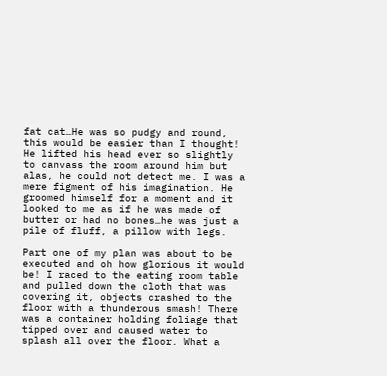fat cat…He was so pudgy and round, this would be easier than I thought! He lifted his head ever so slightly to canvass the room around him but alas, he could not detect me. I was a mere figment of his imagination. He groomed himself for a moment and it looked to me as if he was made of butter or had no bones…he was just a pile of fluff, a pillow with legs.

Part one of my plan was about to be executed and oh how glorious it would be! I raced to the eating room table and pulled down the cloth that was covering it, objects crashed to the floor with a thunderous smash! There was a container holding foliage that tipped over and caused water to splash all over the floor. What a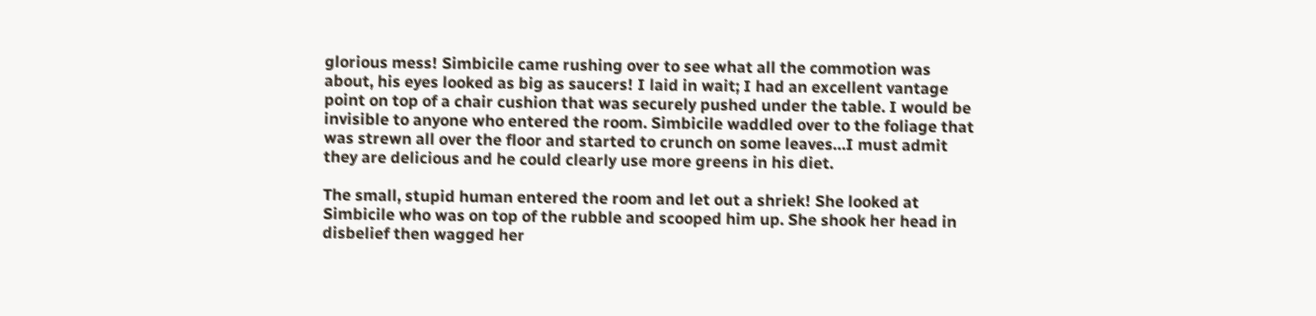glorious mess! Simbicile came rushing over to see what all the commotion was about, his eyes looked as big as saucers! I laid in wait; I had an excellent vantage point on top of a chair cushion that was securely pushed under the table. I would be invisible to anyone who entered the room. Simbicile waddled over to the foliage that was strewn all over the floor and started to crunch on some leaves…I must admit they are delicious and he could clearly use more greens in his diet.

The small, stupid human entered the room and let out a shriek! She looked at Simbicile who was on top of the rubble and scooped him up. She shook her head in disbelief then wagged her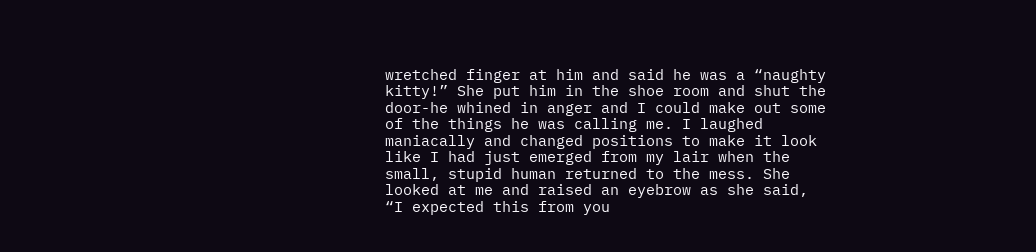wretched finger at him and said he was a “naughty kitty!” She put him in the shoe room and shut the door-he whined in anger and I could make out some of the things he was calling me. I laughed maniacally and changed positions to make it look like I had just emerged from my lair when the small, stupid human returned to the mess. She looked at me and raised an eyebrow as she said, “I expected this from you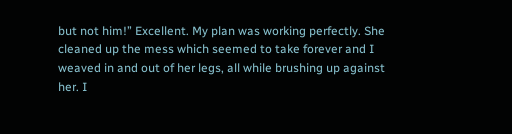but not him!” Excellent. My plan was working perfectly. She cleaned up the mess which seemed to take forever and I weaved in and out of her legs, all while brushing up against her. I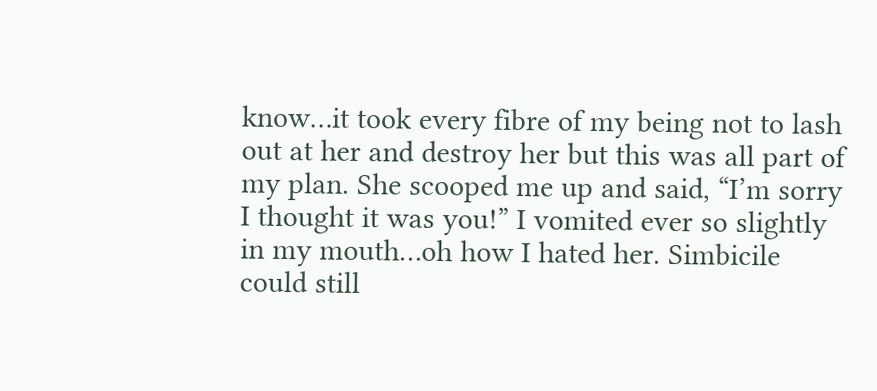know…it took every fibre of my being not to lash out at her and destroy her but this was all part of my plan. She scooped me up and said, “I’m sorry I thought it was you!” I vomited ever so slightly in my mouth…oh how I hated her. Simbicile could still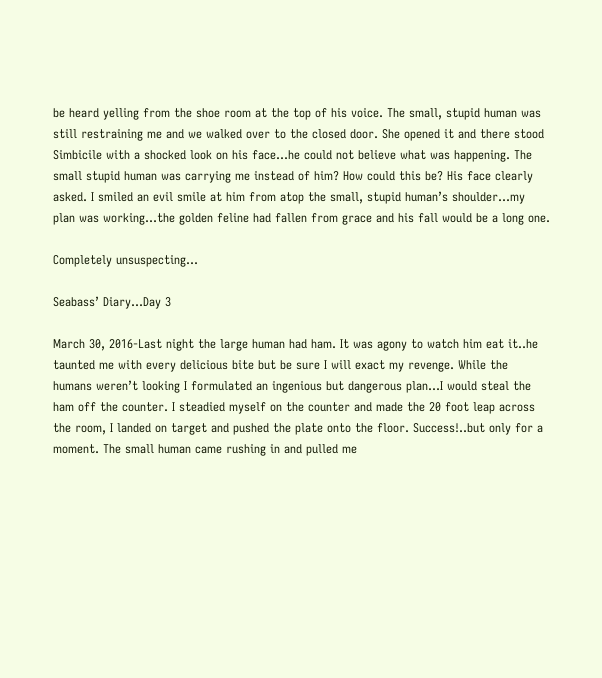be heard yelling from the shoe room at the top of his voice. The small, stupid human was still restraining me and we walked over to the closed door. She opened it and there stood Simbicile with a shocked look on his face…he could not believe what was happening. The small stupid human was carrying me instead of him? How could this be? His face clearly asked. I smiled an evil smile at him from atop the small, stupid human’s shoulder…my plan was working…the golden feline had fallen from grace and his fall would be a long one.

Completely unsuspecting…

Seabass’ Diary…Day 3

March 30, 2016-Last night the large human had ham. It was agony to watch him eat it..he taunted me with every delicious bite but be sure I will exact my revenge. While the humans weren’t looking I formulated an ingenious but dangerous plan…I would steal the ham off the counter. I steadied myself on the counter and made the 20 foot leap across the room, I landed on target and pushed the plate onto the floor. Success!..but only for a moment. The small human came rushing in and pulled me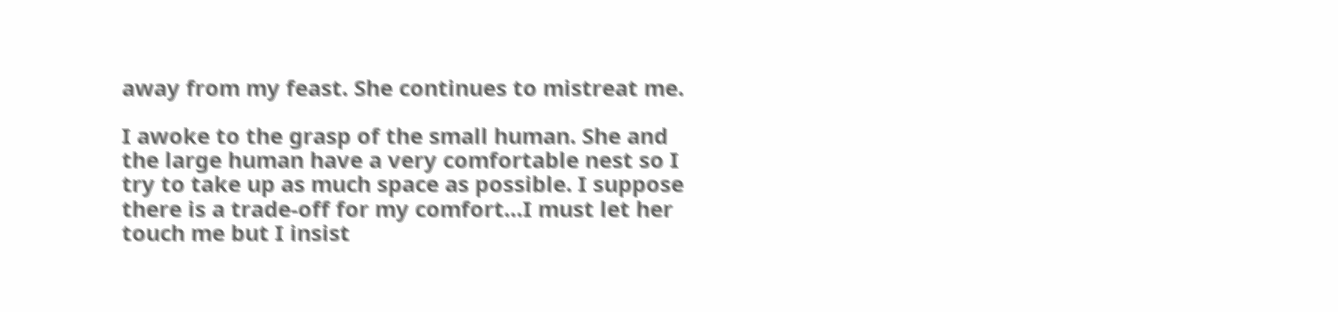away from my feast. She continues to mistreat me.

I awoke to the grasp of the small human. She and the large human have a very comfortable nest so I try to take up as much space as possible. I suppose there is a trade-off for my comfort…I must let her touch me but I insist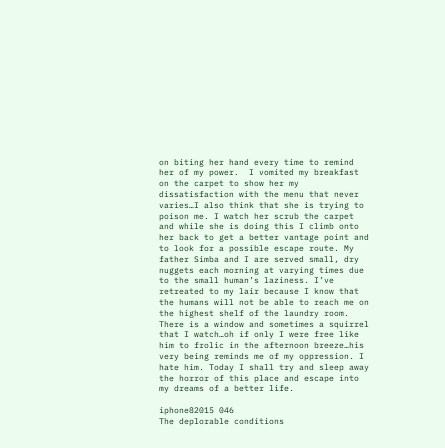on biting her hand every time to remind her of my power.  I vomited my breakfast on the carpet to show her my dissatisfaction with the menu that never varies…I also think that she is trying to poison me. I watch her scrub the carpet and while she is doing this I climb onto her back to get a better vantage point and to look for a possible escape route. My father Simba and I are served small, dry nuggets each morning at varying times due to the small human’s laziness. I’ve retreated to my lair because I know that the humans will not be able to reach me on the highest shelf of the laundry room. There is a window and sometimes a squirrel that I watch…oh if only I were free like him to frolic in the afternoon breeze…his very being reminds me of my oppression. I hate him. Today I shall try and sleep away the horror of this place and escape into my dreams of a better life.

iphone82015 046
The deplorable conditions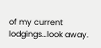of my current lodgings…look away.